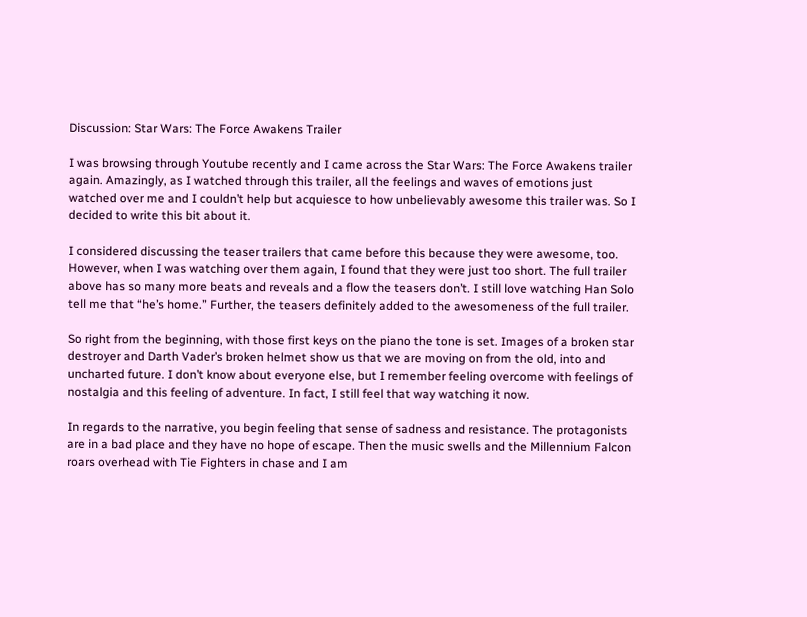Discussion: Star Wars: The Force Awakens Trailer

I was browsing through Youtube recently and I came across the Star Wars: The Force Awakens trailer again. Amazingly, as I watched through this trailer, all the feelings and waves of emotions just watched over me and I couldn’t help but acquiesce to how unbelievably awesome this trailer was. So I decided to write this bit about it.

I considered discussing the teaser trailers that came before this because they were awesome, too. However, when I was watching over them again, I found that they were just too short. The full trailer above has so many more beats and reveals and a flow the teasers don’t. I still love watching Han Solo tell me that “he’s home.” Further, the teasers definitely added to the awesomeness of the full trailer.

So right from the beginning, with those first keys on the piano the tone is set. Images of a broken star destroyer and Darth Vader’s broken helmet show us that we are moving on from the old, into and uncharted future. I don’t know about everyone else, but I remember feeling overcome with feelings of nostalgia and this feeling of adventure. In fact, I still feel that way watching it now.

In regards to the narrative, you begin feeling that sense of sadness and resistance. The protagonists are in a bad place and they have no hope of escape. Then the music swells and the Millennium Falcon roars overhead with Tie Fighters in chase and I am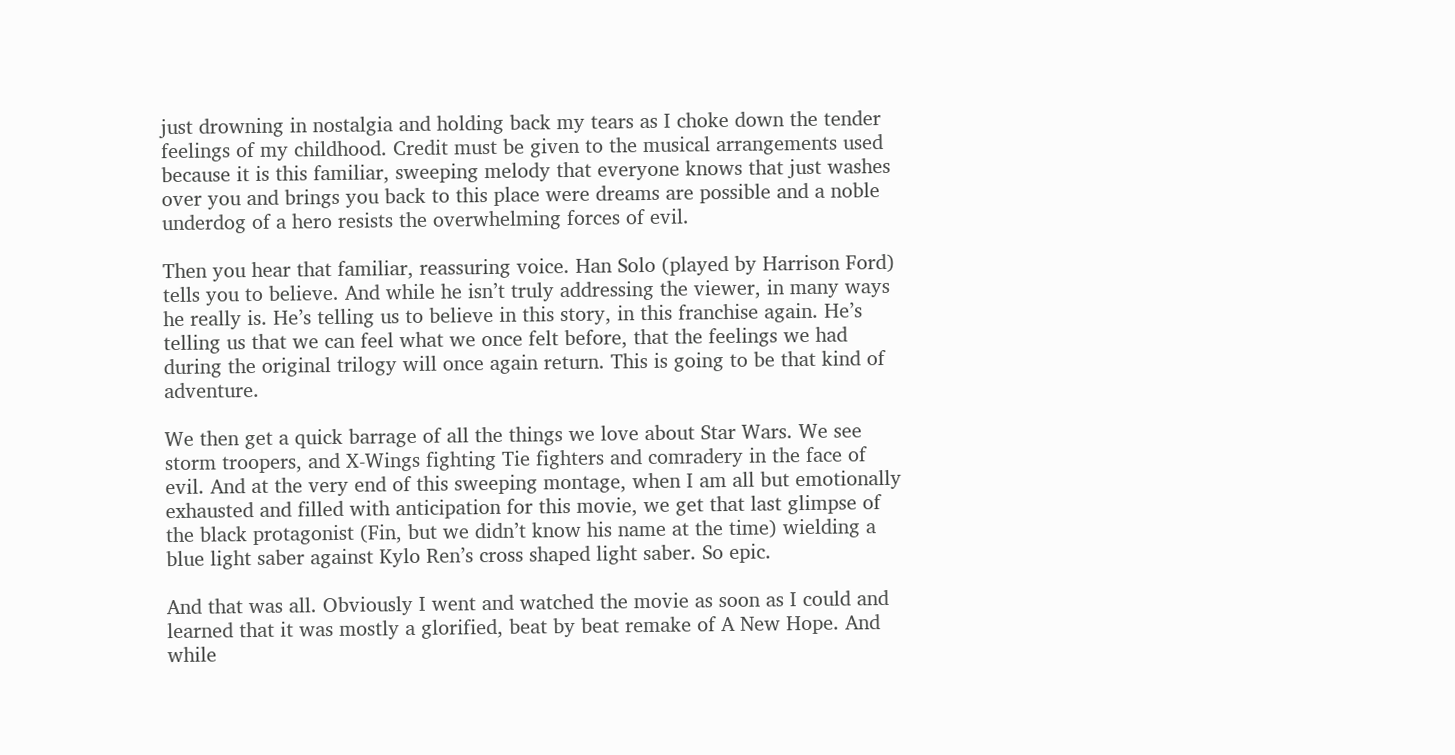just drowning in nostalgia and holding back my tears as I choke down the tender feelings of my childhood. Credit must be given to the musical arrangements used because it is this familiar, sweeping melody that everyone knows that just washes over you and brings you back to this place were dreams are possible and a noble underdog of a hero resists the overwhelming forces of evil.

Then you hear that familiar, reassuring voice. Han Solo (played by Harrison Ford) tells you to believe. And while he isn’t truly addressing the viewer, in many ways he really is. He’s telling us to believe in this story, in this franchise again. He’s telling us that we can feel what we once felt before, that the feelings we had during the original trilogy will once again return. This is going to be that kind of adventure.

We then get a quick barrage of all the things we love about Star Wars. We see storm troopers, and X-Wings fighting Tie fighters and comradery in the face of evil. And at the very end of this sweeping montage, when I am all but emotionally exhausted and filled with anticipation for this movie, we get that last glimpse of the black protagonist (Fin, but we didn’t know his name at the time) wielding a blue light saber against Kylo Ren’s cross shaped light saber. So epic.

And that was all. Obviously I went and watched the movie as soon as I could and learned that it was mostly a glorified, beat by beat remake of A New Hope. And while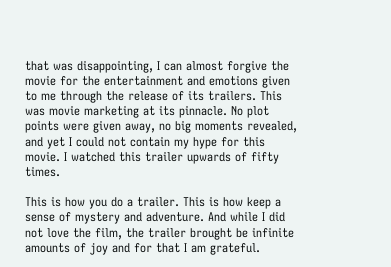that was disappointing, I can almost forgive the movie for the entertainment and emotions given to me through the release of its trailers. This was movie marketing at its pinnacle. No plot points were given away, no big moments revealed, and yet I could not contain my hype for this movie. I watched this trailer upwards of fifty times.

This is how you do a trailer. This is how keep a sense of mystery and adventure. And while I did not love the film, the trailer brought be infinite amounts of joy and for that I am grateful.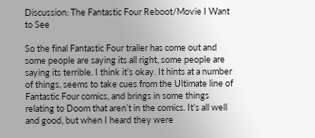Discussion: The Fantastic Four Reboot/Movie I Want to See

So the final Fantastic Four trailer has come out and some people are saying its all right, some people are saying its terrible. I think it’s okay. It hints at a number of things, seems to take cues from the Ultimate line of Fantastic Four comics, and brings in some things relating to Doom that aren’t in the comics. It’s all well and good, but when I heard they were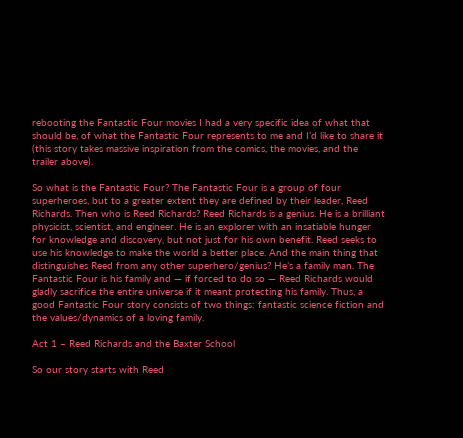rebooting the Fantastic Four movies I had a very specific idea of what that should be, of what the Fantastic Four represents to me and I’d like to share it (this story takes massive inspiration from the comics, the movies, and the trailer above).

So what is the Fantastic Four? The Fantastic Four is a group of four superheroes, but to a greater extent they are defined by their leader, Reed Richards. Then who is Reed Richards? Reed Richards is a genius. He is a brilliant physicist, scientist, and engineer. He is an explorer with an insatiable hunger for knowledge and discovery, but not just for his own benefit. Reed seeks to use his knowledge to make the world a better place. And the main thing that distinguishes Reed from any other superhero/genius? He’s a family man. The Fantastic Four is his family and — if forced to do so — Reed Richards would gladly sacrifice the entire universe if it meant protecting his family. Thus, a good Fantastic Four story consists of two things: fantastic science fiction and the values/dynamics of a loving family.

Act 1 – Reed Richards and the Baxter School

So our story starts with Reed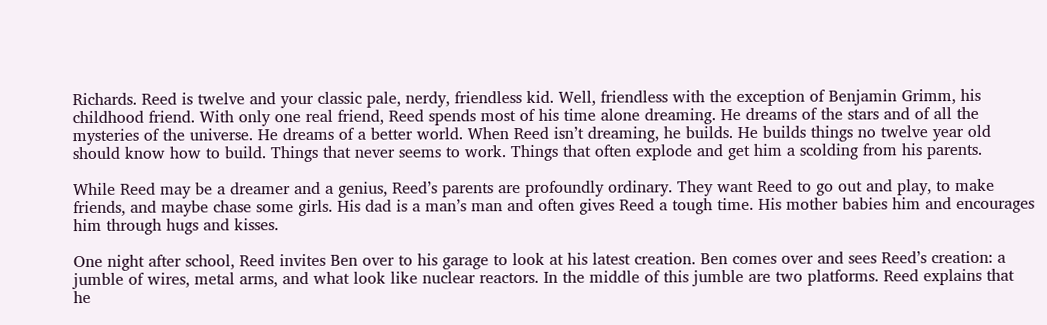Richards. Reed is twelve and your classic pale, nerdy, friendless kid. Well, friendless with the exception of Benjamin Grimm, his childhood friend. With only one real friend, Reed spends most of his time alone dreaming. He dreams of the stars and of all the mysteries of the universe. He dreams of a better world. When Reed isn’t dreaming, he builds. He builds things no twelve year old should know how to build. Things that never seems to work. Things that often explode and get him a scolding from his parents.

While Reed may be a dreamer and a genius, Reed’s parents are profoundly ordinary. They want Reed to go out and play, to make friends, and maybe chase some girls. His dad is a man’s man and often gives Reed a tough time. His mother babies him and encourages him through hugs and kisses.

One night after school, Reed invites Ben over to his garage to look at his latest creation. Ben comes over and sees Reed’s creation: a jumble of wires, metal arms, and what look like nuclear reactors. In the middle of this jumble are two platforms. Reed explains that he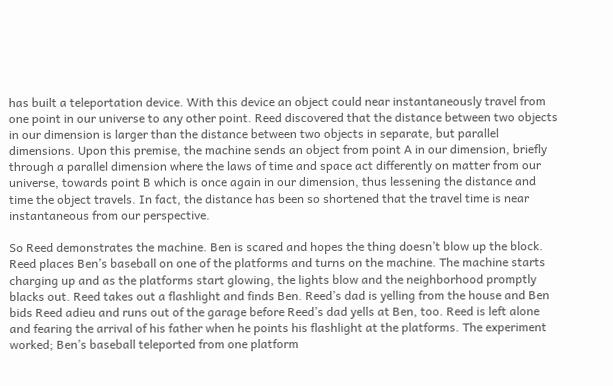has built a teleportation device. With this device an object could near instantaneously travel from one point in our universe to any other point. Reed discovered that the distance between two objects in our dimension is larger than the distance between two objects in separate, but parallel dimensions. Upon this premise, the machine sends an object from point A in our dimension, briefly through a parallel dimension where the laws of time and space act differently on matter from our universe, towards point B which is once again in our dimension, thus lessening the distance and time the object travels. In fact, the distance has been so shortened that the travel time is near instantaneous from our perspective.

So Reed demonstrates the machine. Ben is scared and hopes the thing doesn’t blow up the block. Reed places Ben’s baseball on one of the platforms and turns on the machine. The machine starts charging up and as the platforms start glowing, the lights blow and the neighborhood promptly blacks out. Reed takes out a flashlight and finds Ben. Reed’s dad is yelling from the house and Ben bids Reed adieu and runs out of the garage before Reed’s dad yells at Ben, too. Reed is left alone and fearing the arrival of his father when he points his flashlight at the platforms. The experiment worked; Ben’s baseball teleported from one platform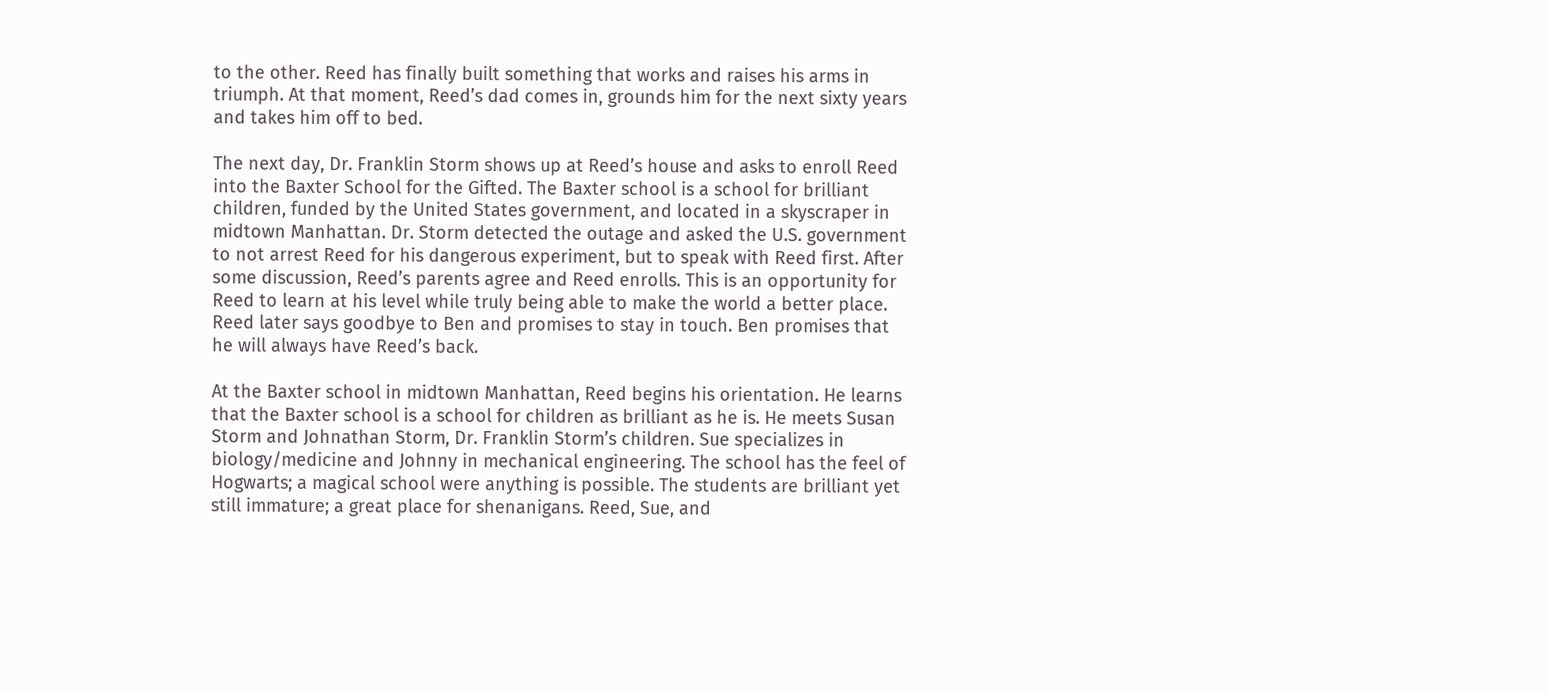to the other. Reed has finally built something that works and raises his arms in triumph. At that moment, Reed’s dad comes in, grounds him for the next sixty years and takes him off to bed.

The next day, Dr. Franklin Storm shows up at Reed’s house and asks to enroll Reed into the Baxter School for the Gifted. The Baxter school is a school for brilliant children, funded by the United States government, and located in a skyscraper in midtown Manhattan. Dr. Storm detected the outage and asked the U.S. government to not arrest Reed for his dangerous experiment, but to speak with Reed first. After some discussion, Reed’s parents agree and Reed enrolls. This is an opportunity for Reed to learn at his level while truly being able to make the world a better place. Reed later says goodbye to Ben and promises to stay in touch. Ben promises that he will always have Reed’s back.

At the Baxter school in midtown Manhattan, Reed begins his orientation. He learns that the Baxter school is a school for children as brilliant as he is. He meets Susan Storm and Johnathan Storm, Dr. Franklin Storm’s children. Sue specializes in biology/medicine and Johnny in mechanical engineering. The school has the feel of Hogwarts; a magical school were anything is possible. The students are brilliant yet still immature; a great place for shenanigans. Reed, Sue, and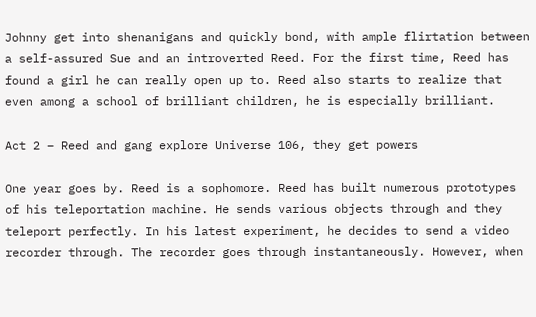Johnny get into shenanigans and quickly bond, with ample flirtation between a self-assured Sue and an introverted Reed. For the first time, Reed has found a girl he can really open up to. Reed also starts to realize that even among a school of brilliant children, he is especially brilliant.

Act 2 – Reed and gang explore Universe 106, they get powers

One year goes by. Reed is a sophomore. Reed has built numerous prototypes of his teleportation machine. He sends various objects through and they teleport perfectly. In his latest experiment, he decides to send a video recorder through. The recorder goes through instantaneously. However, when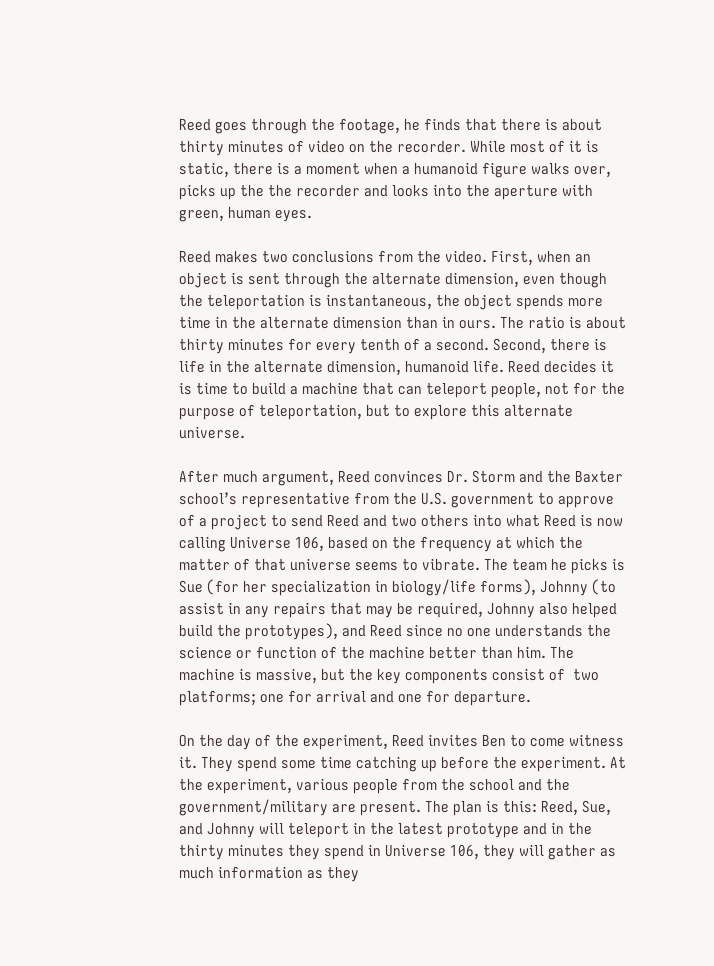Reed goes through the footage, he finds that there is about thirty minutes of video on the recorder. While most of it is static, there is a moment when a humanoid figure walks over, picks up the the recorder and looks into the aperture with green, human eyes.

Reed makes two conclusions from the video. First, when an object is sent through the alternate dimension, even though the teleportation is instantaneous, the object spends more time in the alternate dimension than in ours. The ratio is about thirty minutes for every tenth of a second. Second, there is life in the alternate dimension, humanoid life. Reed decides it is time to build a machine that can teleport people, not for the purpose of teleportation, but to explore this alternate universe.

After much argument, Reed convinces Dr. Storm and the Baxter school’s representative from the U.S. government to approve of a project to send Reed and two others into what Reed is now calling Universe 106, based on the frequency at which the matter of that universe seems to vibrate. The team he picks is Sue (for her specialization in biology/life forms), Johnny (to assist in any repairs that may be required, Johnny also helped build the prototypes), and Reed since no one understands the science or function of the machine better than him. The machine is massive, but the key components consist of  two platforms; one for arrival and one for departure.

On the day of the experiment, Reed invites Ben to come witness it. They spend some time catching up before the experiment. At the experiment, various people from the school and the government/military are present. The plan is this: Reed, Sue, and Johnny will teleport in the latest prototype and in the thirty minutes they spend in Universe 106, they will gather as much information as they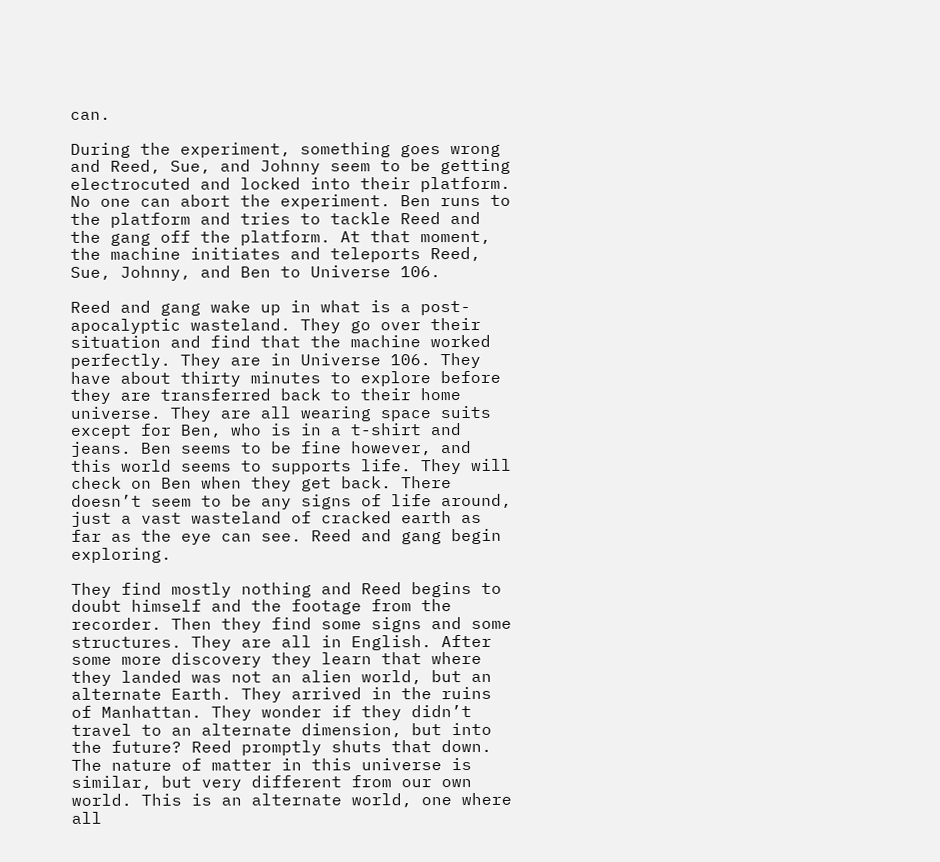can.

During the experiment, something goes wrong and Reed, Sue, and Johnny seem to be getting electrocuted and locked into their platform. No one can abort the experiment. Ben runs to the platform and tries to tackle Reed and the gang off the platform. At that moment, the machine initiates and teleports Reed, Sue, Johnny, and Ben to Universe 106.

Reed and gang wake up in what is a post-apocalyptic wasteland. They go over their situation and find that the machine worked perfectly. They are in Universe 106. They have about thirty minutes to explore before they are transferred back to their home universe. They are all wearing space suits except for Ben, who is in a t-shirt and jeans. Ben seems to be fine however, and this world seems to supports life. They will check on Ben when they get back. There doesn’t seem to be any signs of life around, just a vast wasteland of cracked earth as far as the eye can see. Reed and gang begin exploring.

They find mostly nothing and Reed begins to doubt himself and the footage from the recorder. Then they find some signs and some structures. They are all in English. After some more discovery they learn that where they landed was not an alien world, but an alternate Earth. They arrived in the ruins of Manhattan. They wonder if they didn’t travel to an alternate dimension, but into the future? Reed promptly shuts that down. The nature of matter in this universe is similar, but very different from our own world. This is an alternate world, one where all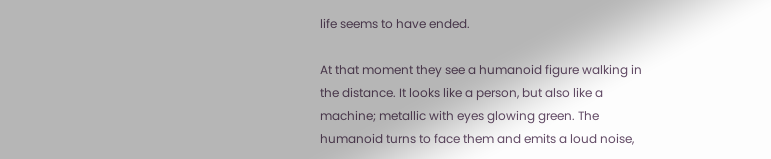life seems to have ended.

At that moment they see a humanoid figure walking in the distance. It looks like a person, but also like a machine; metallic with eyes glowing green. The humanoid turns to face them and emits a loud noise,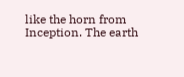like the horn from Inception. The earth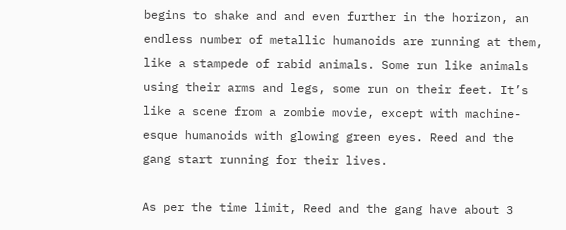begins to shake and and even further in the horizon, an endless number of metallic humanoids are running at them, like a stampede of rabid animals. Some run like animals using their arms and legs, some run on their feet. It’s like a scene from a zombie movie, except with machine-esque humanoids with glowing green eyes. Reed and the gang start running for their lives.

As per the time limit, Reed and the gang have about 3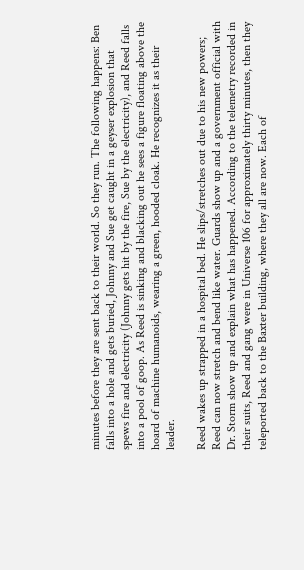minutes before they are sent back to their world. So they run. The following happens: Ben falls into a hole and gets buried, Johnny and Sue get caught in a geyser explosion that spews fire and electricity (Johnny gets hit by the fire, Sue by the electricity), and Reed falls into a pool of goop. As Reed is sinking and blacking out he sees a figure floating above the hoard of machine humanoids, wearing a green, hooded cloak. He recognizes it as their leader.

Reed wakes up strapped in a hospital bed. He slips/stretches out due to his new powers; Reed can now stretch and bend like water. Guards show up and a government official with Dr. Storm show up and explain what has happened. According to the telemetry recorded in their suits, Reed and gang were in Universe 106 for approximately thirty minutes, then they teleported back to the Baxter building, where they all are now. Each of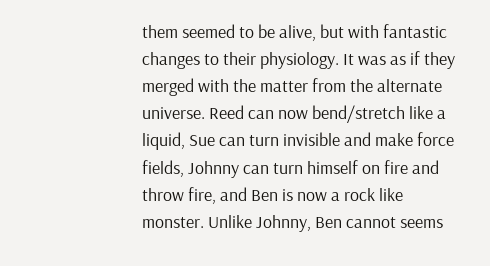them seemed to be alive, but with fantastic changes to their physiology. It was as if they merged with the matter from the alternate universe. Reed can now bend/stretch like a liquid, Sue can turn invisible and make force fields, Johnny can turn himself on fire and throw fire, and Ben is now a rock like monster. Unlike Johnny, Ben cannot seems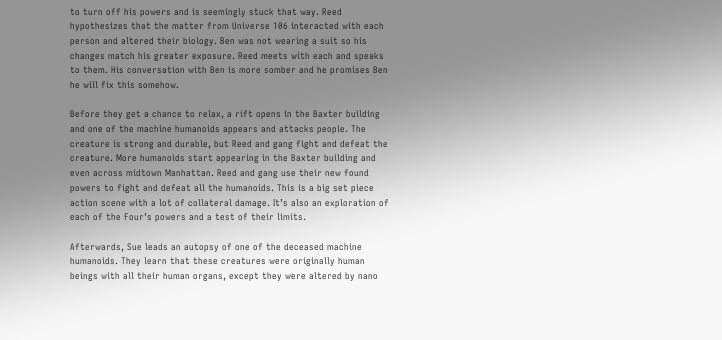to turn off his powers and is seemingly stuck that way. Reed hypothesizes that the matter from Universe 106 interacted with each person and altered their biology. Ben was not wearing a suit so his changes match his greater exposure. Reed meets with each and speaks to them. His conversation with Ben is more somber and he promises Ben he will fix this somehow.

Before they get a chance to relax, a rift opens in the Baxter building and one of the machine humanoids appears and attacks people. The creature is strong and durable, but Reed and gang fight and defeat the creature. More humanoids start appearing in the Baxter building and even across midtown Manhattan. Reed and gang use their new found powers to fight and defeat all the humanoids. This is a big set piece action scene with a lot of collateral damage. It’s also an exploration of each of the Four’s powers and a test of their limits.

Afterwards, Sue leads an autopsy of one of the deceased machine humanoids. They learn that these creatures were originally human beings with all their human organs, except they were altered by nano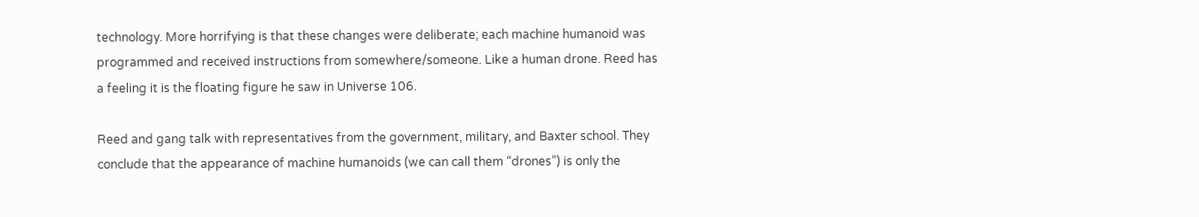technology. More horrifying is that these changes were deliberate; each machine humanoid was programmed and received instructions from somewhere/someone. Like a human drone. Reed has a feeling it is the floating figure he saw in Universe 106.

Reed and gang talk with representatives from the government, military, and Baxter school. They conclude that the appearance of machine humanoids (we can call them “drones”) is only the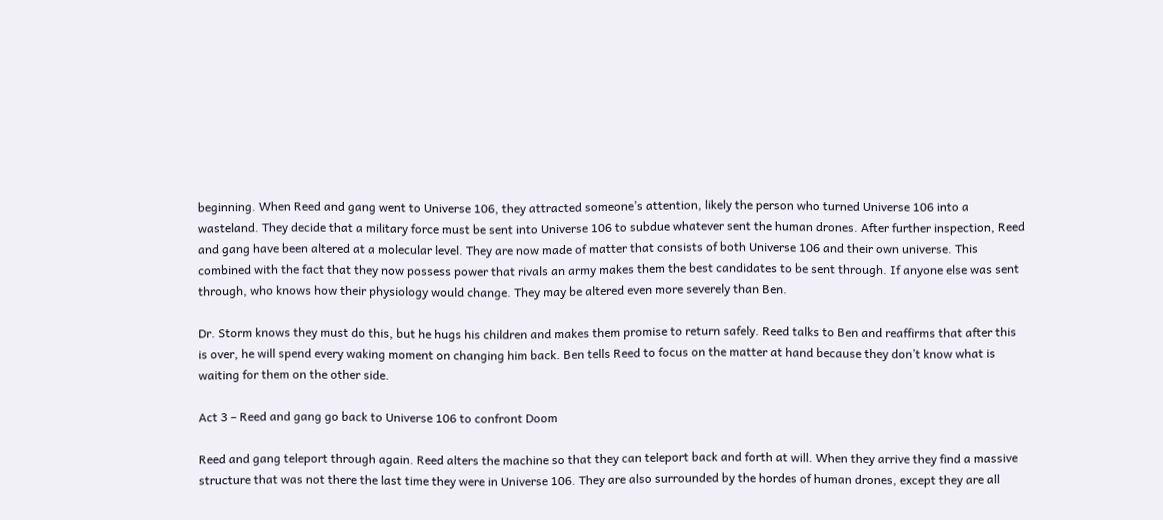beginning. When Reed and gang went to Universe 106, they attracted someone’s attention, likely the person who turned Universe 106 into a wasteland. They decide that a military force must be sent into Universe 106 to subdue whatever sent the human drones. After further inspection, Reed and gang have been altered at a molecular level. They are now made of matter that consists of both Universe 106 and their own universe. This combined with the fact that they now possess power that rivals an army makes them the best candidates to be sent through. If anyone else was sent through, who knows how their physiology would change. They may be altered even more severely than Ben.

Dr. Storm knows they must do this, but he hugs his children and makes them promise to return safely. Reed talks to Ben and reaffirms that after this is over, he will spend every waking moment on changing him back. Ben tells Reed to focus on the matter at hand because they don’t know what is waiting for them on the other side.

Act 3 – Reed and gang go back to Universe 106 to confront Doom

Reed and gang teleport through again. Reed alters the machine so that they can teleport back and forth at will. When they arrive they find a massive structure that was not there the last time they were in Universe 106. They are also surrounded by the hordes of human drones, except they are all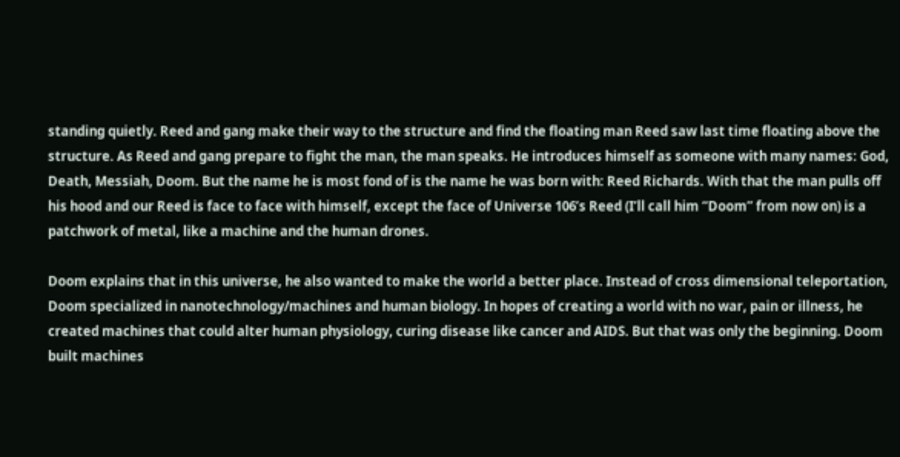standing quietly. Reed and gang make their way to the structure and find the floating man Reed saw last time floating above the structure. As Reed and gang prepare to fight the man, the man speaks. He introduces himself as someone with many names: God, Death, Messiah, Doom. But the name he is most fond of is the name he was born with: Reed Richards. With that the man pulls off his hood and our Reed is face to face with himself, except the face of Universe 106’s Reed (I’ll call him “Doom” from now on) is a patchwork of metal, like a machine and the human drones.

Doom explains that in this universe, he also wanted to make the world a better place. Instead of cross dimensional teleportation, Doom specialized in nanotechnology/machines and human biology. In hopes of creating a world with no war, pain or illness, he created machines that could alter human physiology, curing disease like cancer and AIDS. But that was only the beginning. Doom built machines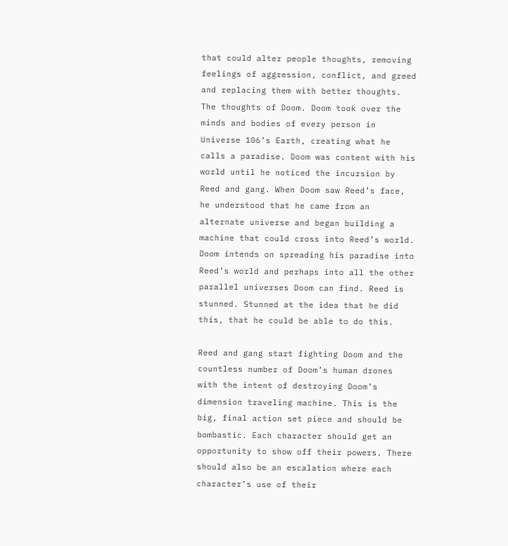that could alter people thoughts, removing feelings of aggression, conflict, and greed and replacing them with better thoughts. The thoughts of Doom. Doom took over the minds and bodies of every person in Universe 106’s Earth, creating what he calls a paradise. Doom was content with his world until he noticed the incursion by Reed and gang. When Doom saw Reed’s face, he understood that he came from an alternate universe and began building a machine that could cross into Reed’s world. Doom intends on spreading his paradise into Reed’s world and perhaps into all the other parallel universes Doom can find. Reed is stunned. Stunned at the idea that he did this, that he could be able to do this.

Reed and gang start fighting Doom and the countless number of Doom’s human drones with the intent of destroying Doom’s dimension traveling machine. This is the big, final action set piece and should be bombastic. Each character should get an opportunity to show off their powers. There should also be an escalation where each character’s use of their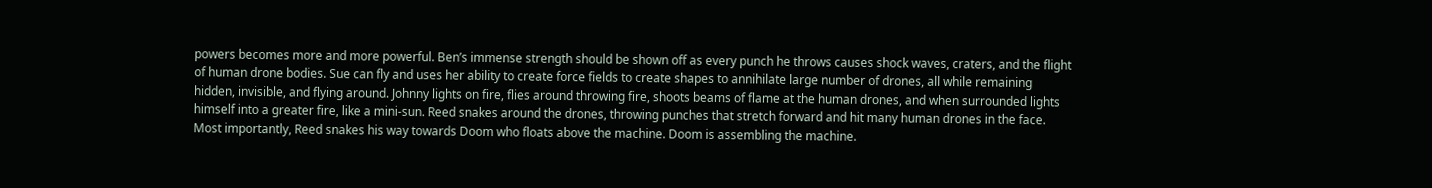powers becomes more and more powerful. Ben’s immense strength should be shown off as every punch he throws causes shock waves, craters, and the flight of human drone bodies. Sue can fly and uses her ability to create force fields to create shapes to annihilate large number of drones, all while remaining hidden, invisible, and flying around. Johnny lights on fire, flies around throwing fire, shoots beams of flame at the human drones, and when surrounded lights himself into a greater fire, like a mini-sun. Reed snakes around the drones, throwing punches that stretch forward and hit many human drones in the face. Most importantly, Reed snakes his way towards Doom who floats above the machine. Doom is assembling the machine.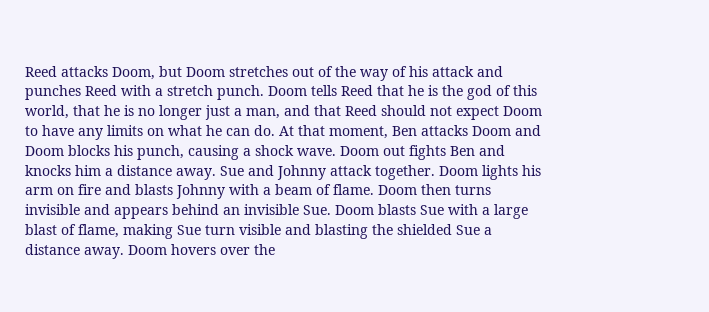Reed attacks Doom, but Doom stretches out of the way of his attack and punches Reed with a stretch punch. Doom tells Reed that he is the god of this world, that he is no longer just a man, and that Reed should not expect Doom to have any limits on what he can do. At that moment, Ben attacks Doom and Doom blocks his punch, causing a shock wave. Doom out fights Ben and knocks him a distance away. Sue and Johnny attack together. Doom lights his arm on fire and blasts Johnny with a beam of flame. Doom then turns invisible and appears behind an invisible Sue. Doom blasts Sue with a large blast of flame, making Sue turn visible and blasting the shielded Sue a distance away. Doom hovers over the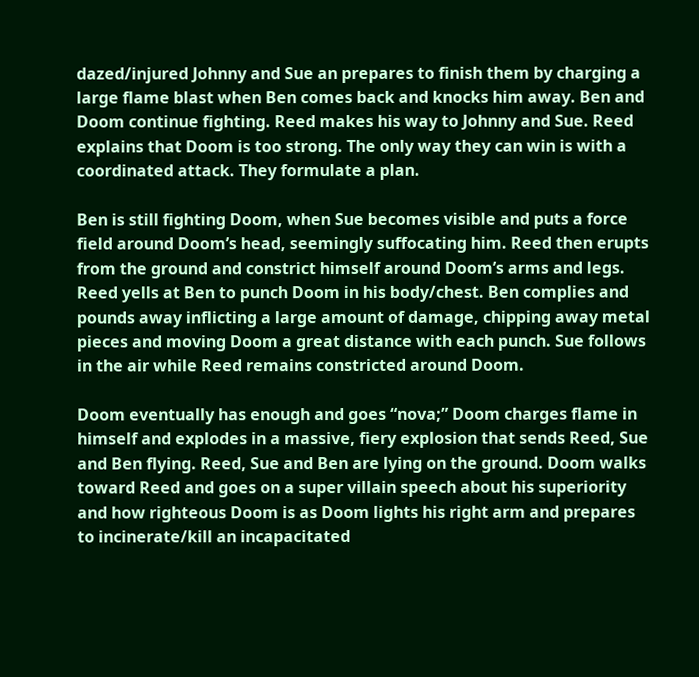dazed/injured Johnny and Sue an prepares to finish them by charging a large flame blast when Ben comes back and knocks him away. Ben and Doom continue fighting. Reed makes his way to Johnny and Sue. Reed explains that Doom is too strong. The only way they can win is with a coordinated attack. They formulate a plan.

Ben is still fighting Doom, when Sue becomes visible and puts a force field around Doom’s head, seemingly suffocating him. Reed then erupts from the ground and constrict himself around Doom’s arms and legs. Reed yells at Ben to punch Doom in his body/chest. Ben complies and pounds away inflicting a large amount of damage, chipping away metal pieces and moving Doom a great distance with each punch. Sue follows in the air while Reed remains constricted around Doom.

Doom eventually has enough and goes “nova;” Doom charges flame in himself and explodes in a massive, fiery explosion that sends Reed, Sue and Ben flying. Reed, Sue and Ben are lying on the ground. Doom walks toward Reed and goes on a super villain speech about his superiority and how righteous Doom is as Doom lights his right arm and prepares to incinerate/kill an incapacitated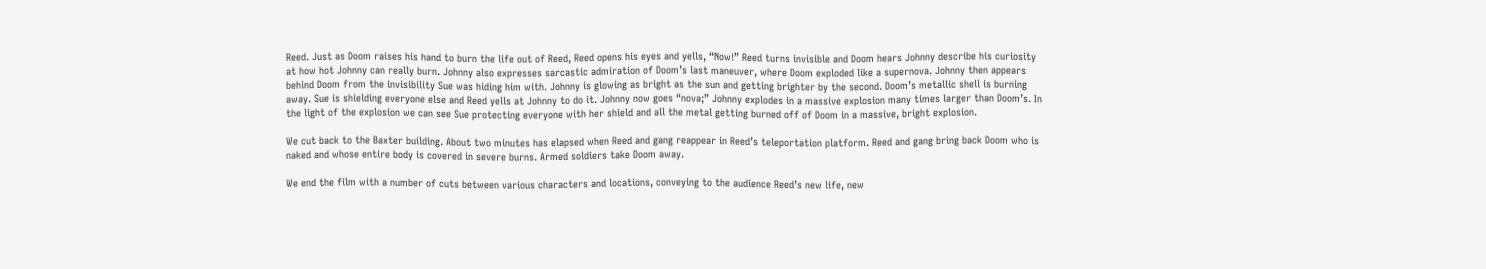Reed. Just as Doom raises his hand to burn the life out of Reed, Reed opens his eyes and yells, “Now!” Reed turns invisible and Doom hears Johnny describe his curiosity at how hot Johnny can really burn. Johnny also expresses sarcastic admiration of Doom’s last maneuver, where Doom exploded like a supernova. Johnny then appears behind Doom from the invisibility Sue was hiding him with. Johnny is glowing as bright as the sun and getting brighter by the second. Doom’s metallic shell is burning away. Sue is shielding everyone else and Reed yells at Johnny to do it. Johnny now goes “nova;” Johnny explodes in a massive explosion many times larger than Doom’s. In the light of the explosion we can see Sue protecting everyone with her shield and all the metal getting burned off of Doom in a massive, bright explosion.

We cut back to the Baxter building. About two minutes has elapsed when Reed and gang reappear in Reed’s teleportation platform. Reed and gang bring back Doom who is naked and whose entire body is covered in severe burns. Armed soldiers take Doom away.

We end the film with a number of cuts between various characters and locations, conveying to the audience Reed’s new life, new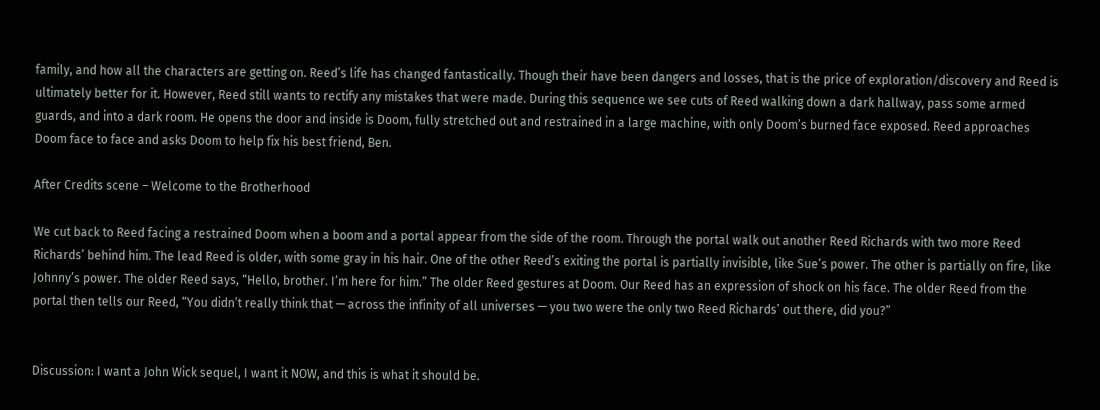family, and how all the characters are getting on. Reed’s life has changed fantastically. Though their have been dangers and losses, that is the price of exploration/discovery and Reed is ultimately better for it. However, Reed still wants to rectify any mistakes that were made. During this sequence we see cuts of Reed walking down a dark hallway, pass some armed guards, and into a dark room. He opens the door and inside is Doom, fully stretched out and restrained in a large machine, with only Doom’s burned face exposed. Reed approaches Doom face to face and asks Doom to help fix his best friend, Ben.

After Credits scene – Welcome to the Brotherhood

We cut back to Reed facing a restrained Doom when a boom and a portal appear from the side of the room. Through the portal walk out another Reed Richards with two more Reed Richards’ behind him. The lead Reed is older, with some gray in his hair. One of the other Reed’s exiting the portal is partially invisible, like Sue’s power. The other is partially on fire, like Johnny’s power. The older Reed says, “Hello, brother. I’m here for him.” The older Reed gestures at Doom. Our Reed has an expression of shock on his face. The older Reed from the portal then tells our Reed, “You didn’t really think that — across the infinity of all universes — you two were the only two Reed Richards’ out there, did you?”


Discussion: I want a John Wick sequel, I want it NOW, and this is what it should be.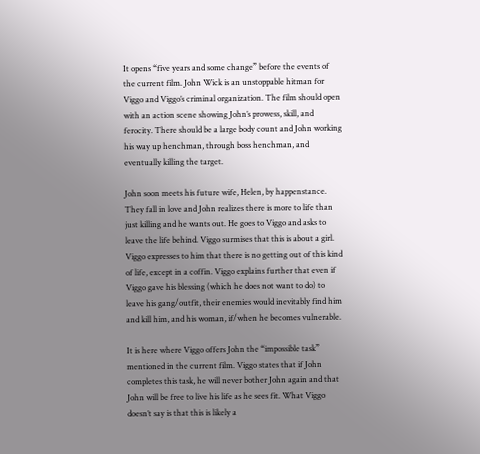It opens “five years and some change” before the events of the current film. John Wick is an unstoppable hitman for Viggo and Viggo’s criminal organization. The film should open with an action scene showing John’s prowess, skill, and ferocity. There should be a large body count and John working his way up henchman, through boss henchman, and eventually killing the target.

John soon meets his future wife, Helen, by happenstance. They fall in love and John realizes there is more to life than just killing and he wants out. He goes to Viggo and asks to leave the life behind. Viggo surmises that this is about a girl. Viggo expresses to him that there is no getting out of this kind of life, except in a coffin. Viggo explains further that even if Viggo gave his blessing (which he does not want to do) to leave his gang/outfit, their enemies would inevitably find him and kill him, and his woman, if/when he becomes vulnerable.

It is here where Viggo offers John the “impossible task” mentioned in the current film. Viggo states that if John completes this task, he will never bother John again and that John will be free to live his life as he sees fit. What Viggo doesn’t say is that this is likely a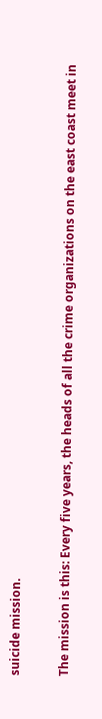suicide mission.

The mission is this: Every five years, the heads of all the crime organizations on the east coast meet in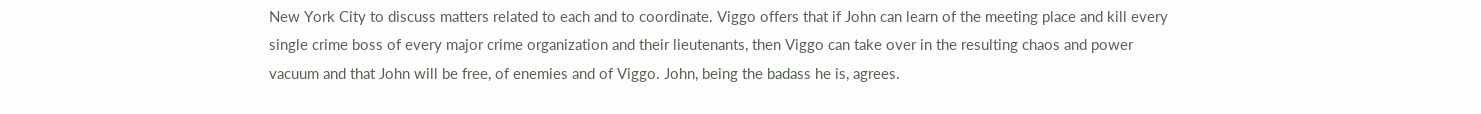New York City to discuss matters related to each and to coordinate. Viggo offers that if John can learn of the meeting place and kill every single crime boss of every major crime organization and their lieutenants, then Viggo can take over in the resulting chaos and power vacuum and that John will be free, of enemies and of Viggo. John, being the badass he is, agrees.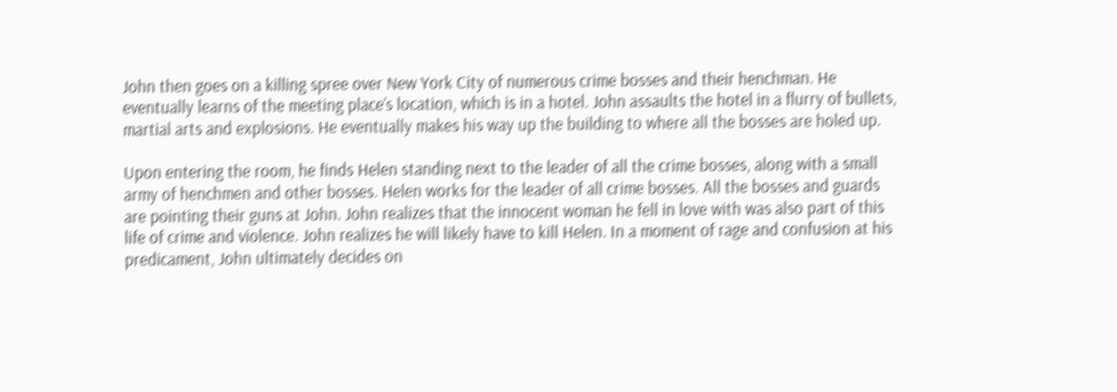John then goes on a killing spree over New York City of numerous crime bosses and their henchman. He eventually learns of the meeting place’s location, which is in a hotel. John assaults the hotel in a flurry of bullets, martial arts and explosions. He eventually makes his way up the building to where all the bosses are holed up.

Upon entering the room, he finds Helen standing next to the leader of all the crime bosses, along with a small army of henchmen and other bosses. Helen works for the leader of all crime bosses. All the bosses and guards are pointing their guns at John. John realizes that the innocent woman he fell in love with was also part of this life of crime and violence. John realizes he will likely have to kill Helen. In a moment of rage and confusion at his predicament, John ultimately decides on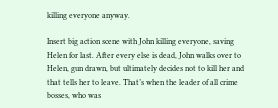killing everyone anyway.

Insert big action scene with John killing everyone, saving Helen for last. After every else is dead, John walks over to Helen, gun drawn, but ultimately decides not to kill her and that tells her to leave. That’s when the leader of all crime bosses, who was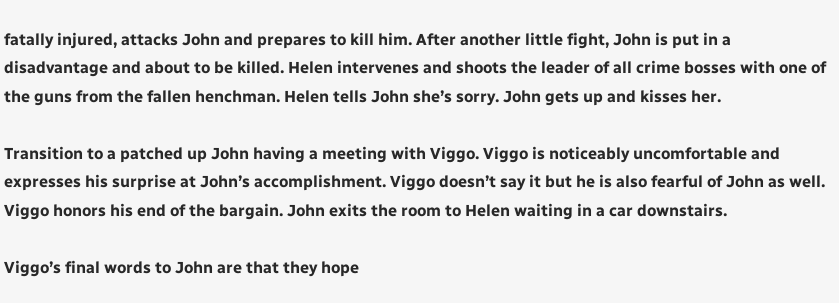fatally injured, attacks John and prepares to kill him. After another little fight, John is put in a disadvantage and about to be killed. Helen intervenes and shoots the leader of all crime bosses with one of the guns from the fallen henchman. Helen tells John she’s sorry. John gets up and kisses her.

Transition to a patched up John having a meeting with Viggo. Viggo is noticeably uncomfortable and expresses his surprise at John’s accomplishment. Viggo doesn’t say it but he is also fearful of John as well. Viggo honors his end of the bargain. John exits the room to Helen waiting in a car downstairs.

Viggo’s final words to John are that they hope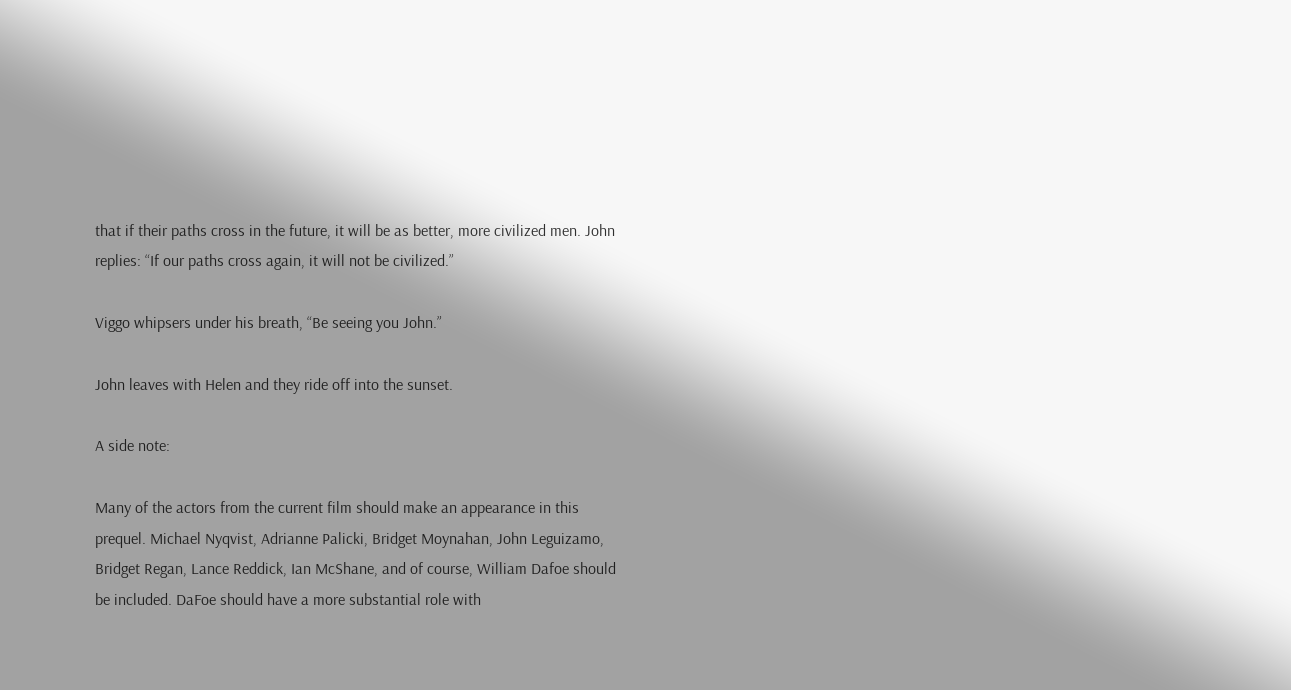that if their paths cross in the future, it will be as better, more civilized men. John replies: “If our paths cross again, it will not be civilized.”

Viggo whipsers under his breath, “Be seeing you John.”

John leaves with Helen and they ride off into the sunset.

A side note:

Many of the actors from the current film should make an appearance in this prequel. Michael Nyqvist, Adrianne Palicki, Bridget Moynahan, John Leguizamo, Bridget Regan, Lance Reddick, Ian McShane, and of course, William Dafoe should be included. DaFoe should have a more substantial role with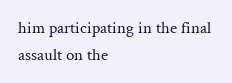him participating in the final assault on the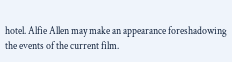hotel. Alfie Allen may make an appearance foreshadowing the events of the current film.